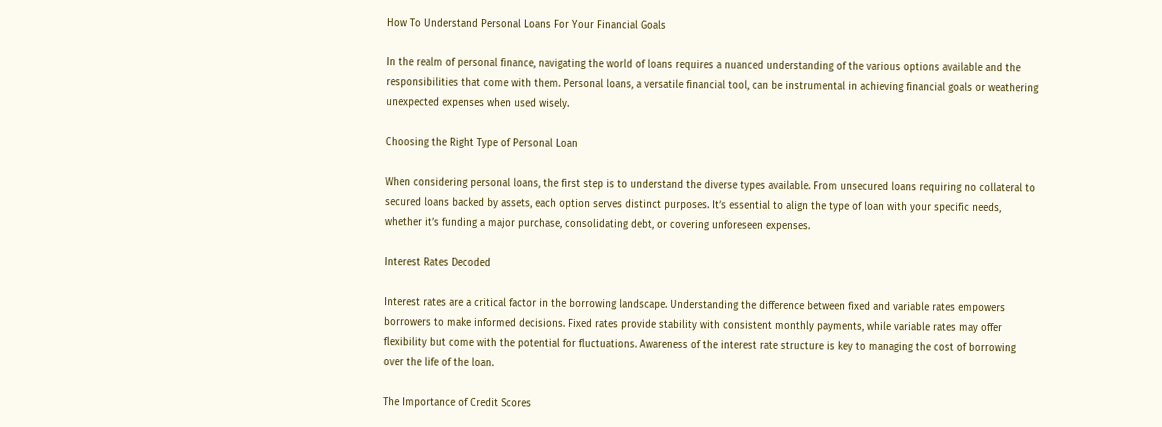How To Understand Personal Loans For Your Financial Goals

In the realm of personal finance, navigating the world of loans requires a nuanced understanding of the various options available and the responsibilities that come with them. Personal loans, a versatile financial tool, can be instrumental in achieving financial goals or weathering unexpected expenses when used wisely.

Choosing the Right Type of Personal Loan

When considering personal loans, the first step is to understand the diverse types available. From unsecured loans requiring no collateral to secured loans backed by assets, each option serves distinct purposes. It’s essential to align the type of loan with your specific needs, whether it’s funding a major purchase, consolidating debt, or covering unforeseen expenses.

Interest Rates Decoded

Interest rates are a critical factor in the borrowing landscape. Understanding the difference between fixed and variable rates empowers borrowers to make informed decisions. Fixed rates provide stability with consistent monthly payments, while variable rates may offer flexibility but come with the potential for fluctuations. Awareness of the interest rate structure is key to managing the cost of borrowing over the life of the loan.

The Importance of Credit Scores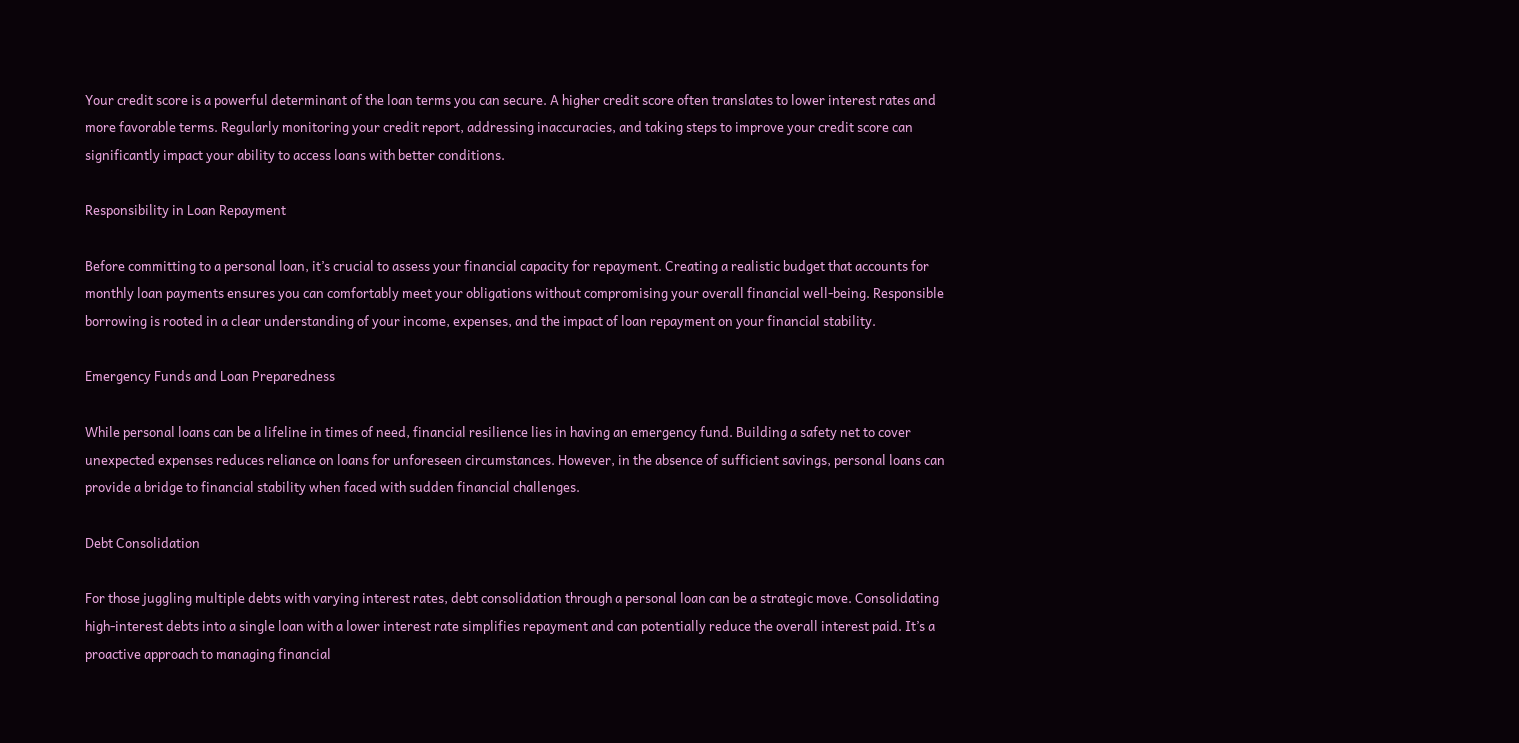Your credit score is a powerful determinant of the loan terms you can secure. A higher credit score often translates to lower interest rates and more favorable terms. Regularly monitoring your credit report, addressing inaccuracies, and taking steps to improve your credit score can significantly impact your ability to access loans with better conditions.

Responsibility in Loan Repayment

Before committing to a personal loan, it’s crucial to assess your financial capacity for repayment. Creating a realistic budget that accounts for monthly loan payments ensures you can comfortably meet your obligations without compromising your overall financial well-being. Responsible borrowing is rooted in a clear understanding of your income, expenses, and the impact of loan repayment on your financial stability.

Emergency Funds and Loan Preparedness

While personal loans can be a lifeline in times of need, financial resilience lies in having an emergency fund. Building a safety net to cover unexpected expenses reduces reliance on loans for unforeseen circumstances. However, in the absence of sufficient savings, personal loans can provide a bridge to financial stability when faced with sudden financial challenges.

Debt Consolidation

For those juggling multiple debts with varying interest rates, debt consolidation through a personal loan can be a strategic move. Consolidating high-interest debts into a single loan with a lower interest rate simplifies repayment and can potentially reduce the overall interest paid. It’s a proactive approach to managing financial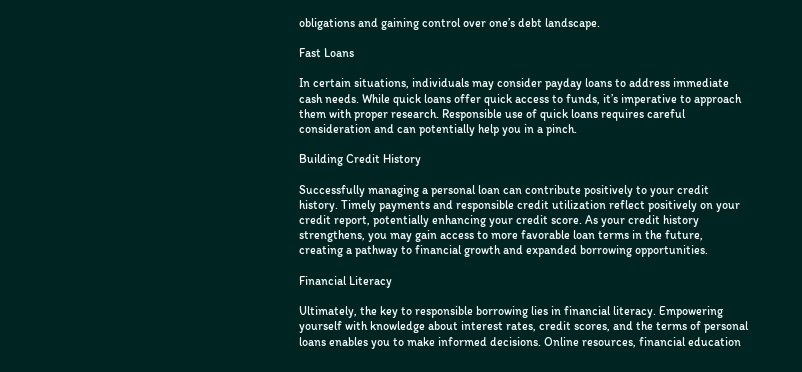obligations and gaining control over one’s debt landscape.

Fast Loans

In certain situations, individuals may consider payday loans to address immediate cash needs. While quick loans offer quick access to funds, it’s imperative to approach them with proper research. Responsible use of quick loans requires careful consideration and can potentially help you in a pinch.

Building Credit History

Successfully managing a personal loan can contribute positively to your credit history. Timely payments and responsible credit utilization reflect positively on your credit report, potentially enhancing your credit score. As your credit history strengthens, you may gain access to more favorable loan terms in the future, creating a pathway to financial growth and expanded borrowing opportunities.

Financial Literacy

Ultimately, the key to responsible borrowing lies in financial literacy. Empowering yourself with knowledge about interest rates, credit scores, and the terms of personal loans enables you to make informed decisions. Online resources, financial education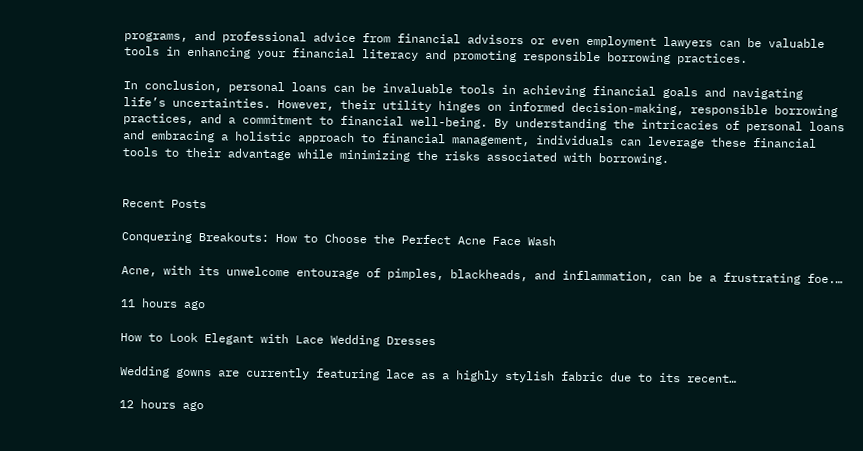programs, and professional advice from financial advisors or even employment lawyers can be valuable tools in enhancing your financial literacy and promoting responsible borrowing practices.

In conclusion, personal loans can be invaluable tools in achieving financial goals and navigating life’s uncertainties. However, their utility hinges on informed decision-making, responsible borrowing practices, and a commitment to financial well-being. By understanding the intricacies of personal loans and embracing a holistic approach to financial management, individuals can leverage these financial tools to their advantage while minimizing the risks associated with borrowing.


Recent Posts

Conquering Breakouts: How to Choose the Perfect Acne Face Wash

Acne, with its unwelcome entourage of pimples, blackheads, and inflammation, can be a frustrating foe.…

11 hours ago

How to Look Elegant with Lace Wedding Dresses

Wedding gowns are currently featuring lace as a highly stylish fabric due to its recent…

12 hours ago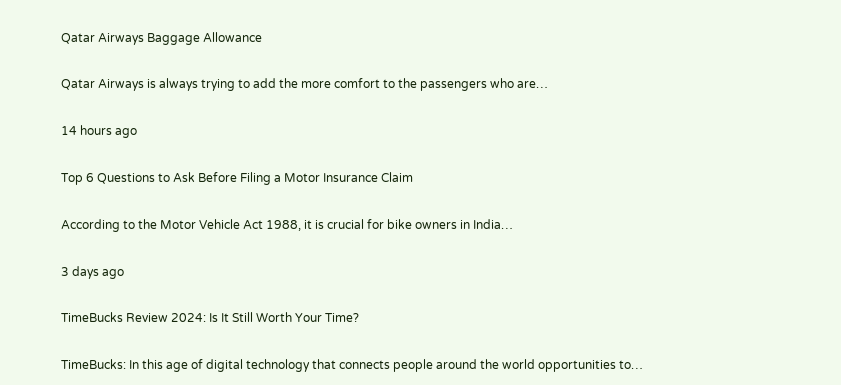Qatar Airways Baggage Allowance

Qatar Airways is always trying to add the more comfort to the passengers who are…

14 hours ago

Top 6 Questions to Ask Before Filing a Motor Insurance Claim

According to the Motor Vehicle Act 1988, it is crucial for bike owners in India…

3 days ago

TimeBucks Review 2024: Is It Still Worth Your Time?

TimeBucks: In this age of digital technology that connects people around the world opportunities to…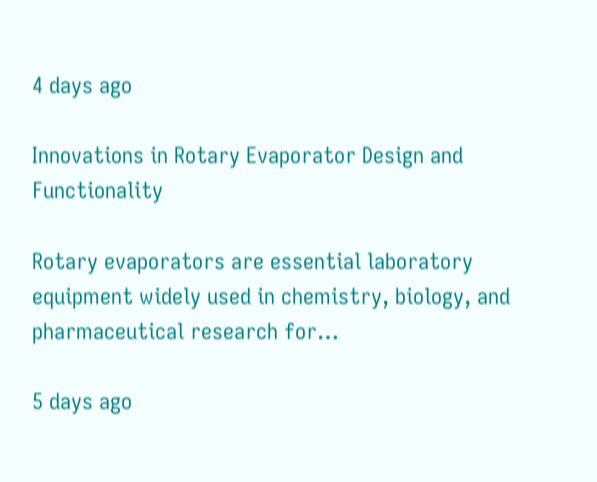4 days ago

Innovations in Rotary Evaporator Design and Functionality

Rotary evaporators are essential laboratory equipment widely used in chemistry, biology, and pharmaceutical research for…

5 days ago